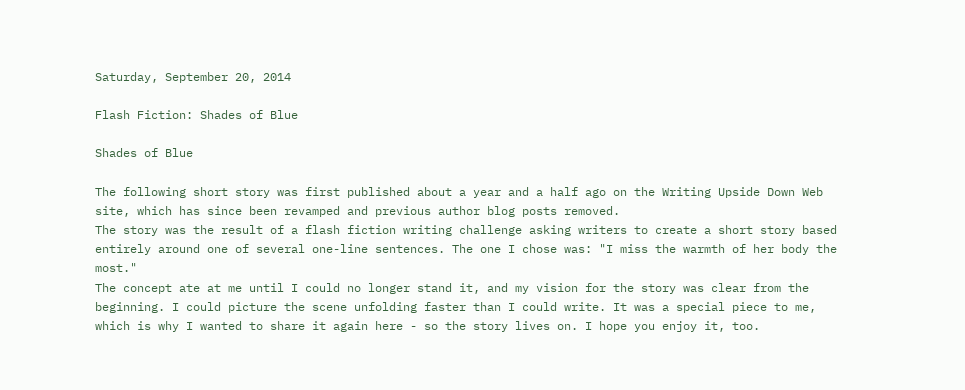Saturday, September 20, 2014

Flash Fiction: Shades of Blue

Shades of Blue

The following short story was first published about a year and a half ago on the Writing Upside Down Web site, which has since been revamped and previous author blog posts removed.
The story was the result of a flash fiction writing challenge asking writers to create a short story based entirely around one of several one-line sentences. The one I chose was: "I miss the warmth of her body the most."
The concept ate at me until I could no longer stand it, and my vision for the story was clear from the beginning. I could picture the scene unfolding faster than I could write. It was a special piece to me, which is why I wanted to share it again here - so the story lives on. I hope you enjoy it, too.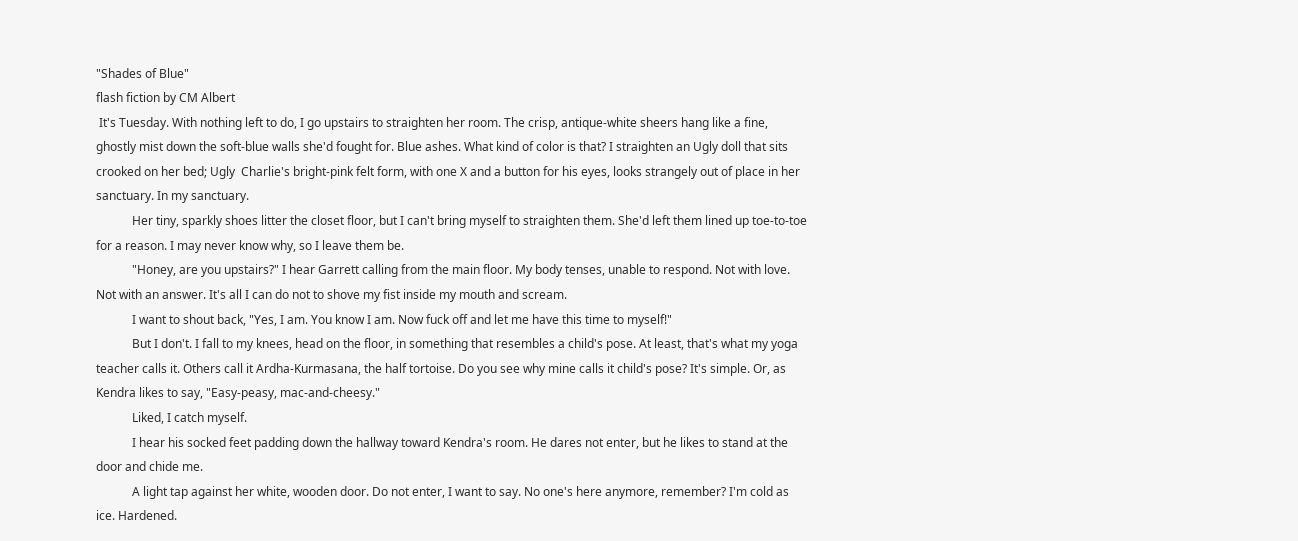"Shades of Blue"
flash fiction by CM Albert
 It's Tuesday. With nothing left to do, I go upstairs to straighten her room. The crisp, antique-white sheers hang like a fine, ghostly mist down the soft-blue walls she'd fought for. Blue ashes. What kind of color is that? I straighten an Ugly doll that sits crooked on her bed; Ugly  Charlie's bright-pink felt form, with one X and a button for his eyes, looks strangely out of place in her sanctuary. In my sanctuary.
            Her tiny, sparkly shoes litter the closet floor, but I can't bring myself to straighten them. She'd left them lined up toe-to-toe for a reason. I may never know why, so I leave them be.
            "Honey, are you upstairs?" I hear Garrett calling from the main floor. My body tenses, unable to respond. Not with love. Not with an answer. It's all I can do not to shove my fist inside my mouth and scream.
            I want to shout back, "Yes, I am. You know I am. Now fuck off and let me have this time to myself!"
            But I don't. I fall to my knees, head on the floor, in something that resembles a child's pose. At least, that's what my yoga teacher calls it. Others call it Ardha-Kurmasana, the half tortoise. Do you see why mine calls it child's pose? It's simple. Or, as Kendra likes to say, "Easy-peasy, mac-and-cheesy."
            Liked, I catch myself.
            I hear his socked feet padding down the hallway toward Kendra's room. He dares not enter, but he likes to stand at the door and chide me.
            A light tap against her white, wooden door. Do not enter, I want to say. No one's here anymore, remember? I'm cold as ice. Hardened.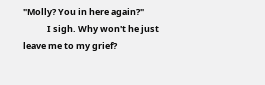"Molly? You in here again?"
            I sigh. Why won't he just leave me to my grief?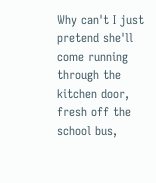Why can't I just pretend she'll come running through the kitchen door, fresh off the school bus,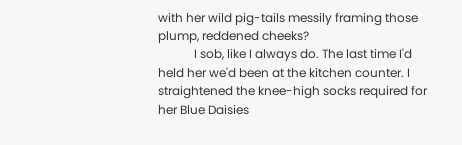with her wild pig-tails messily framing those plump, reddened cheeks?
            I sob, like I always do. The last time I'd held her we'd been at the kitchen counter. I straightened the knee-high socks required for her Blue Daisies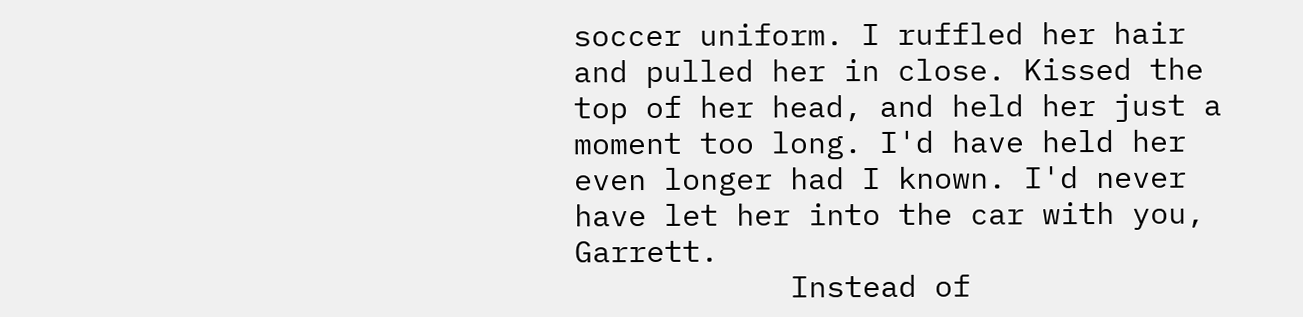soccer uniform. I ruffled her hair and pulled her in close. Kissed the top of her head, and held her just a moment too long. I'd have held her even longer had I known. I'd never have let her into the car with you, Garrett.
            Instead of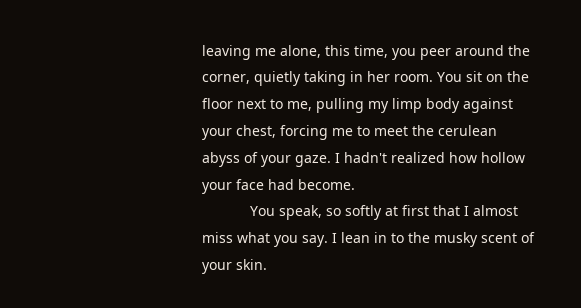leaving me alone, this time, you peer around the corner, quietly taking in her room. You sit on the floor next to me, pulling my limp body against your chest, forcing me to meet the cerulean abyss of your gaze. I hadn't realized how hollow your face had become.
            You speak, so softly at first that I almost miss what you say. I lean in to the musky scent of your skin.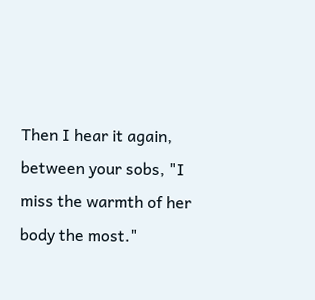Then I hear it again, between your sobs, "I miss the warmth of her body the most."